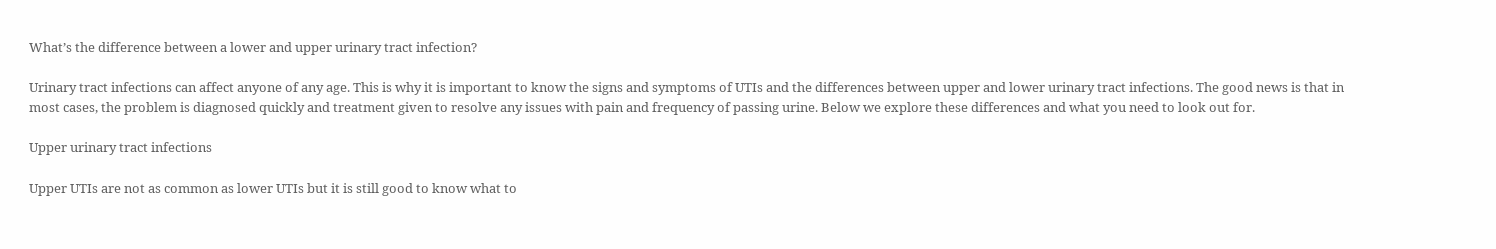What’s the difference between a lower and upper urinary tract infection?

Urinary tract infections can affect anyone of any age. This is why it is important to know the signs and symptoms of UTIs and the differences between upper and lower urinary tract infections. The good news is that in most cases, the problem is diagnosed quickly and treatment given to resolve any issues with pain and frequency of passing urine. Below we explore these differences and what you need to look out for.

Upper urinary tract infections

Upper UTIs are not as common as lower UTIs but it is still good to know what to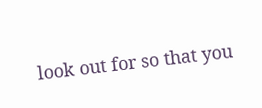look out for so that you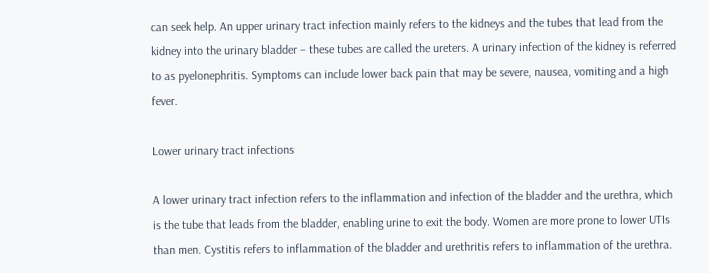can seek help. An upper urinary tract infection mainly refers to the kidneys and the tubes that lead from the kidney into the urinary bladder – these tubes are called the ureters. A urinary infection of the kidney is referred to as pyelonephritis. Symptoms can include lower back pain that may be severe, nausea, vomiting and a high fever.

Lower urinary tract infections

A lower urinary tract infection refers to the inflammation and infection of the bladder and the urethra, which is the tube that leads from the bladder, enabling urine to exit the body. Women are more prone to lower UTIs than men. Cystitis refers to inflammation of the bladder and urethritis refers to inflammation of the urethra.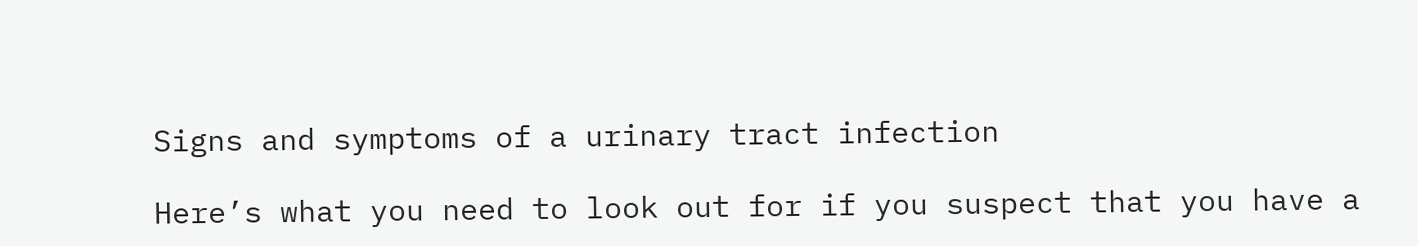Signs and symptoms of a urinary tract infection

Here’s what you need to look out for if you suspect that you have a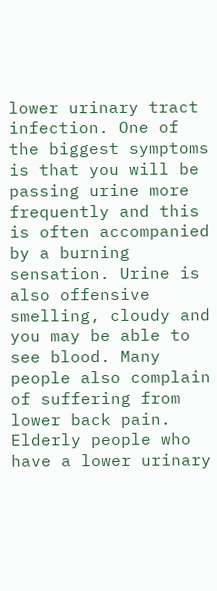lower urinary tract infection. One of the biggest symptoms is that you will be passing urine more frequently and this is often accompanied by a burning sensation. Urine is also offensive smelling, cloudy and you may be able to see blood. Many people also complain of suffering from lower back pain. Elderly people who have a lower urinary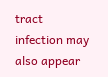tract infection may also appear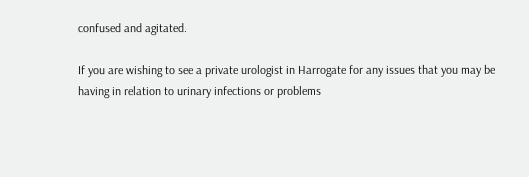confused and agitated.

If you are wishing to see a private urologist in Harrogate for any issues that you may be having in relation to urinary infections or problems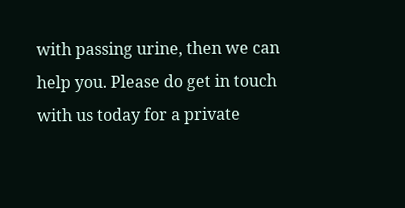with passing urine, then we can help you. Please do get in touch with us today for a private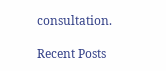consultation.

Recent Posts